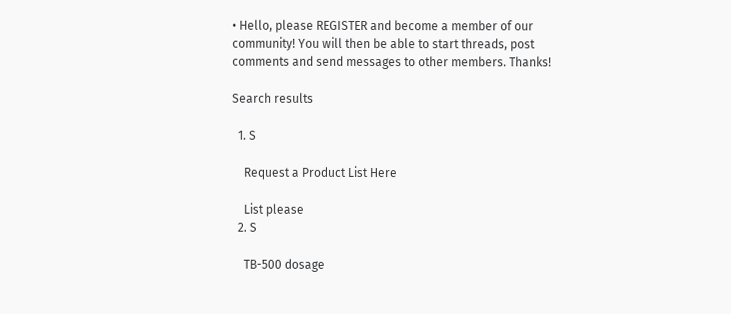• Hello, please REGISTER and become a member of our community! You will then be able to start threads, post comments and send messages to other members. Thanks!

Search results

  1. S

    Request a Product List Here

    List please
  2. S

    TB-500 dosage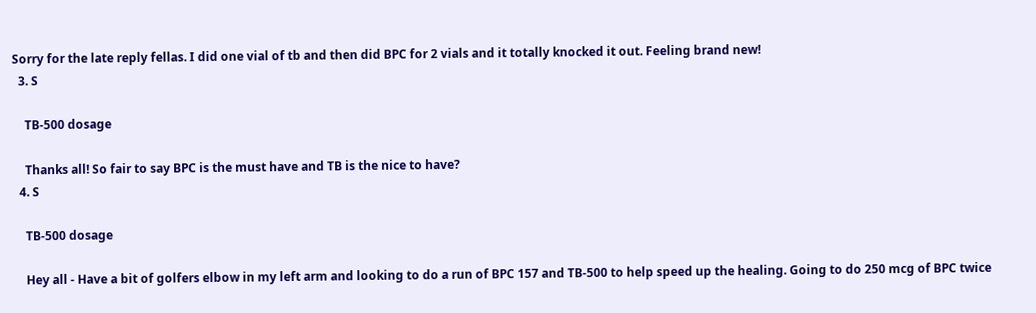Sorry for the late reply fellas. I did one vial of tb and then did BPC for 2 vials and it totally knocked it out. Feeling brand new!
  3. S

    TB-500 dosage

    Thanks all! So fair to say BPC is the must have and TB is the nice to have?
  4. S

    TB-500 dosage

    Hey all - Have a bit of golfers elbow in my left arm and looking to do a run of BPC 157 and TB-500 to help speed up the healing. Going to do 250 mcg of BPC twice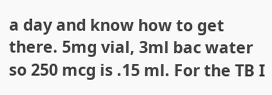a day and know how to get there. 5mg vial, 3ml bac water so 250 mcg is .15 ml. For the TB I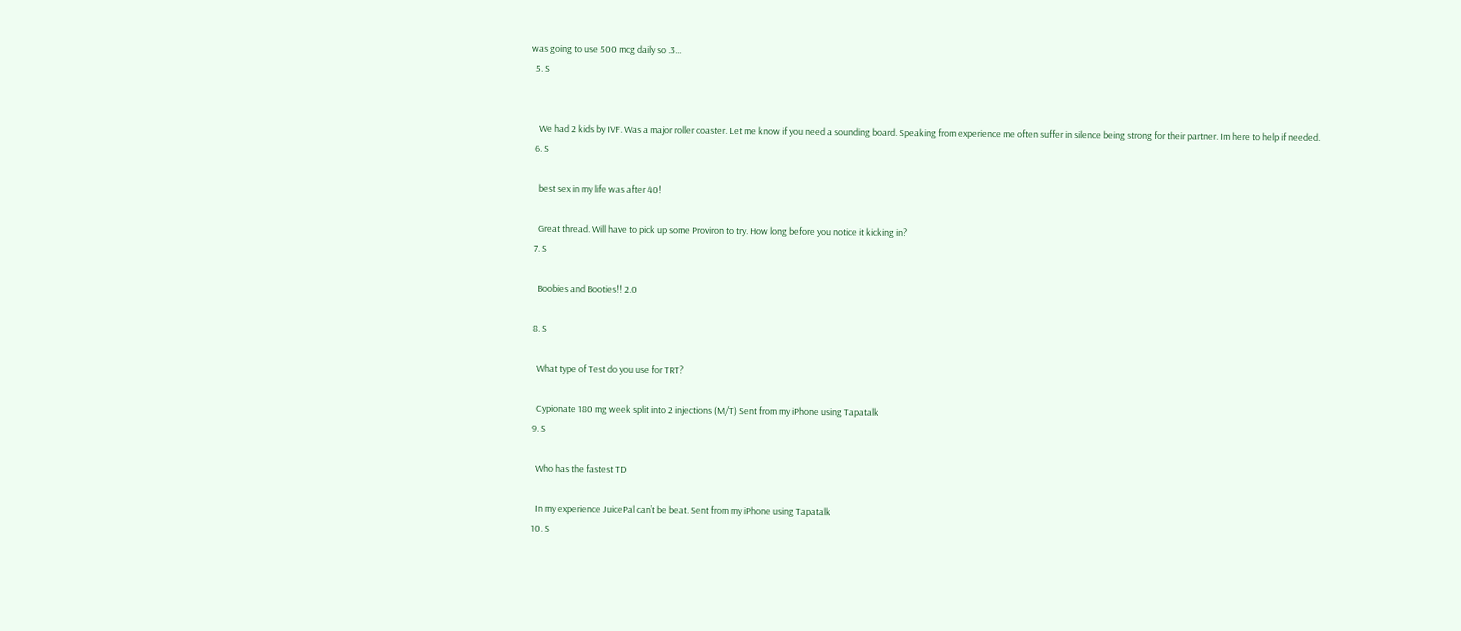was going to use 500 mcg daily so .3...
  5. S


    We had 2 kids by IVF. Was a major roller coaster. Let me know if you need a sounding board. Speaking from experience me often suffer in silence being strong for their partner. Im here to help if needed.
  6. S

    best sex in my life was after 40!

    Great thread. Will have to pick up some Proviron to try. How long before you notice it kicking in?
  7. S

    Boobies and Booties!! 2.0

  8. S

    What type of Test do you use for TRT?

    Cypionate 180 mg week split into 2 injections (M/T) Sent from my iPhone using Tapatalk
  9. S

    Who has the fastest TD

    In my experience JuicePal can’t be beat. Sent from my iPhone using Tapatalk
  10. S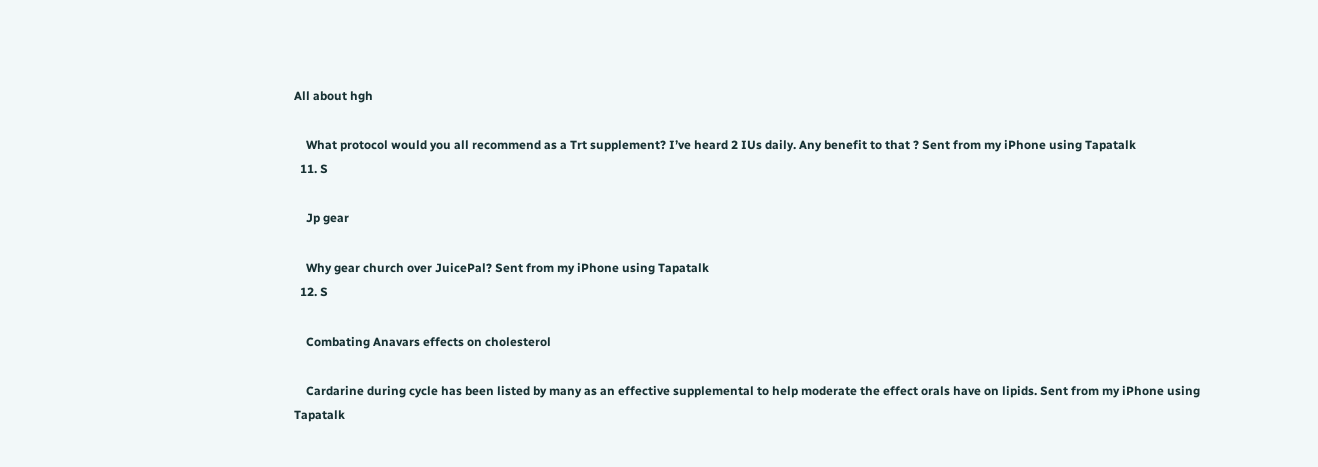All about hgh

    What protocol would you all recommend as a Trt supplement? I’ve heard 2 IUs daily. Any benefit to that ? Sent from my iPhone using Tapatalk
  11. S

    Jp gear

    Why gear church over JuicePal? Sent from my iPhone using Tapatalk
  12. S

    Combating Anavars effects on cholesterol

    Cardarine during cycle has been listed by many as an effective supplemental to help moderate the effect orals have on lipids. Sent from my iPhone using Tapatalk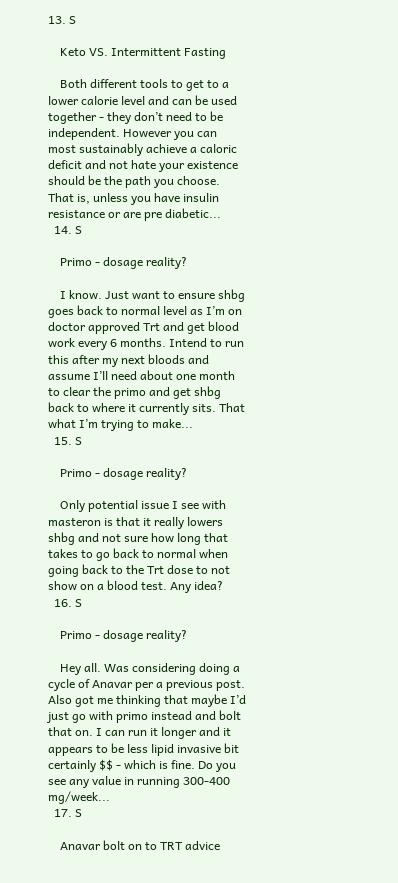13. S

    Keto VS. Intermittent Fasting

    Both different tools to get to a lower calorie level and can be used together - they don’t need to be independent. However you can most sustainably achieve a caloric deficit and not hate your existence should be the path you choose. That is, unless you have insulin resistance or are pre diabetic...
  14. S

    Primo - dosage reality?

    I know. Just want to ensure shbg goes back to normal level as I’m on doctor approved Trt and get blood work every 6 months. Intend to run this after my next bloods and assume I’ll need about one month to clear the primo and get shbg back to where it currently sits. That what I’m trying to make...
  15. S

    Primo - dosage reality?

    Only potential issue I see with masteron is that it really lowers shbg and not sure how long that takes to go back to normal when going back to the Trt dose to not show on a blood test. Any idea?
  16. S

    Primo - dosage reality?

    Hey all. Was considering doing a cycle of Anavar per a previous post. Also got me thinking that maybe I’d just go with primo instead and bolt that on. I can run it longer and it appears to be less lipid invasive bit certainly $$ - which is fine. Do you see any value in running 300-400 mg/week...
  17. S

    Anavar bolt on to TRT advice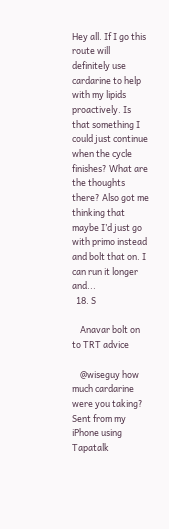Hey all. If I go this route will definitely use cardarine to help with my lipids proactively. Is that something I could just continue when the cycle finishes? What are the thoughts there? Also got me thinking that maybe I’d just go with primo instead and bolt that on. I can run it longer and...
  18. S

    Anavar bolt on to TRT advice

    @wiseguy how much cardarine were you taking? Sent from my iPhone using Tapatalk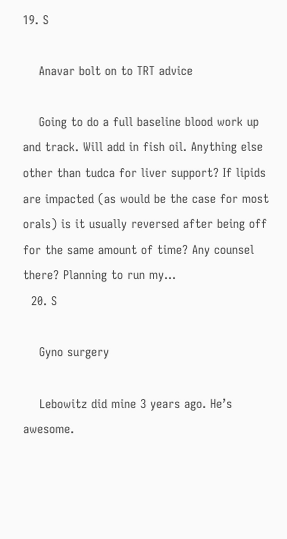19. S

    Anavar bolt on to TRT advice

    Going to do a full baseline blood work up and track. Will add in fish oil. Anything else other than tudca for liver support? If lipids are impacted (as would be the case for most orals) is it usually reversed after being off for the same amount of time? Any counsel there? Planning to run my...
  20. S

    Gyno surgery

    Lebowitz did mine 3 years ago. He’s awesome.